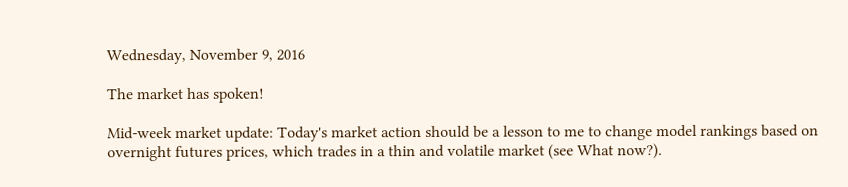Wednesday, November 9, 2016

The market has spoken!

Mid-week market update: Today's market action should be a lesson to me to change model rankings based on overnight futures prices, which trades in a thin and volatile market (see What now?).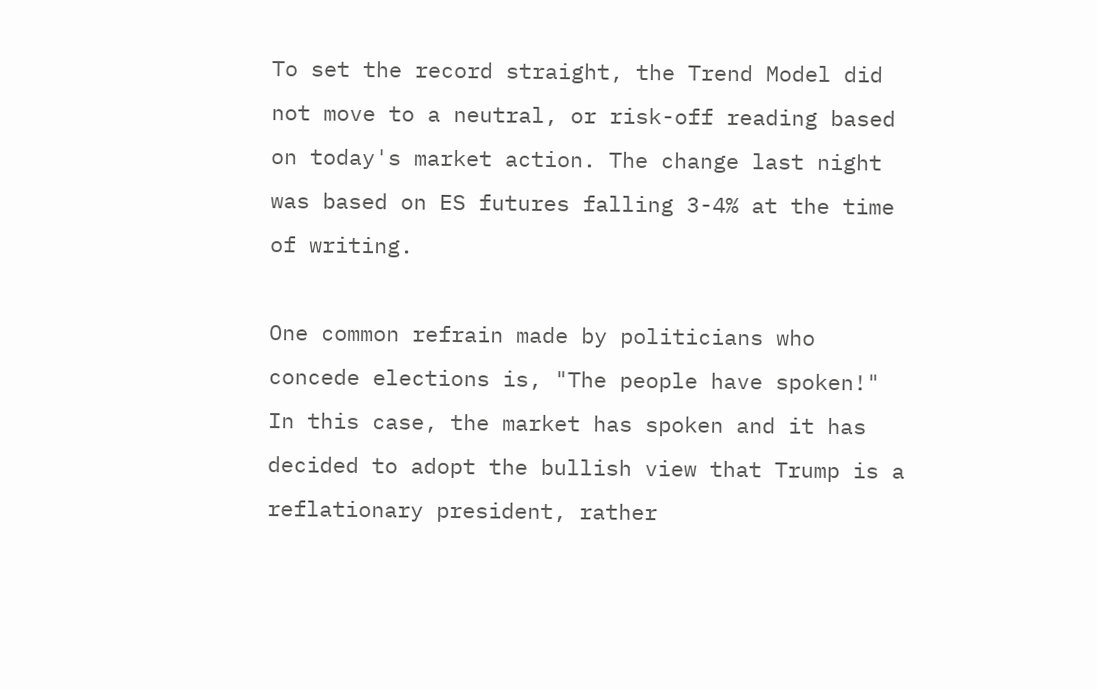To set the record straight, the Trend Model did not move to a neutral, or risk-off reading based on today's market action. The change last night was based on ES futures falling 3-4% at the time of writing.

One common refrain made by politicians who concede elections is, "The people have spoken!" In this case, the market has spoken and it has decided to adopt the bullish view that Trump is a reflationary president, rather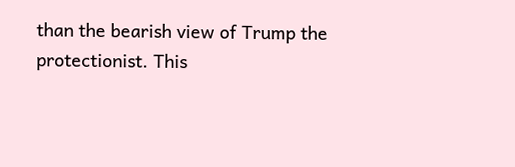than the bearish view of Trump the protectionist. This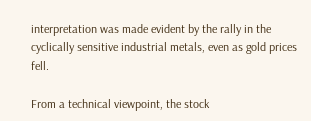interpretation was made evident by the rally in the cyclically sensitive industrial metals, even as gold prices fell.

From a technical viewpoint, the stock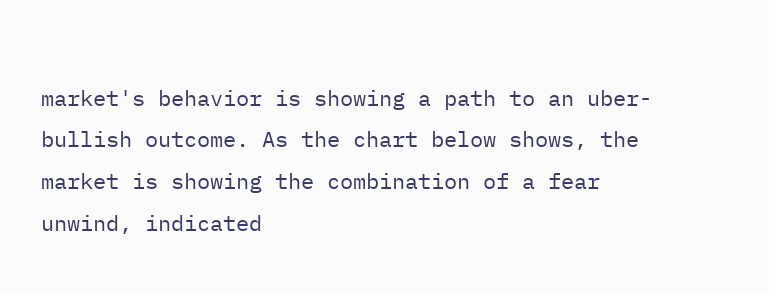market's behavior is showing a path to an uber-bullish outcome. As the chart below shows, the market is showing the combination of a fear unwind, indicated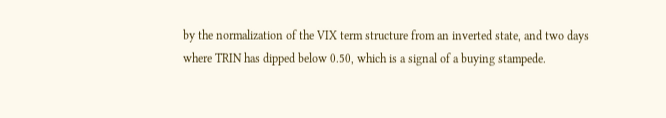by the normalization of the VIX term structure from an inverted state, and two days where TRIN has dipped below 0.50, which is a signal of a buying stampede.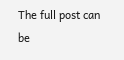The full post can be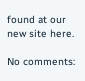found at our new site here.

No comments: